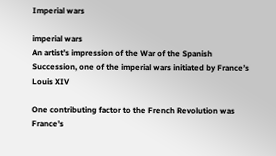Imperial wars

imperial wars
An artist’s impression of the War of the Spanish Succession, one of the imperial wars initiated by France’s Louis XIV

One contributing factor to the French Revolution was France’s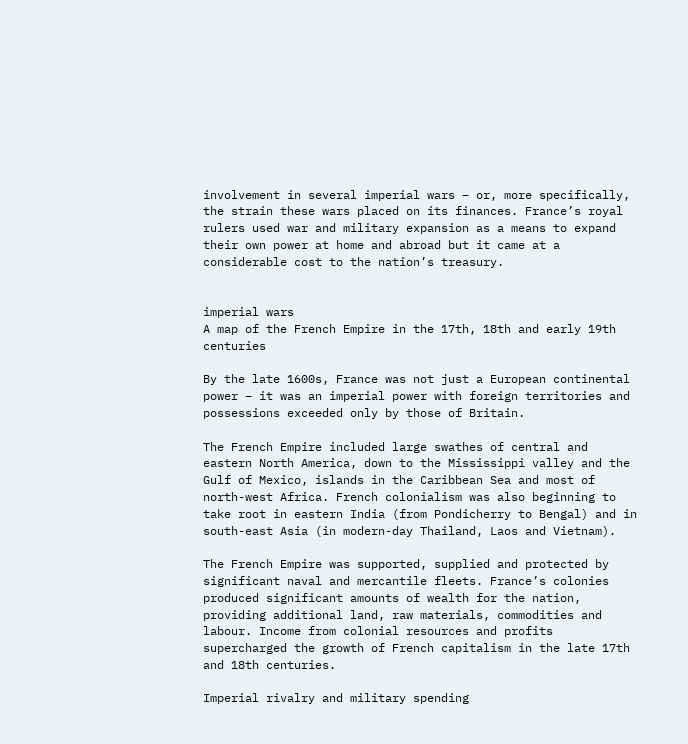involvement in several imperial wars – or, more specifically, the strain these wars placed on its finances. France’s royal rulers used war and military expansion as a means to expand their own power at home and abroad but it came at a considerable cost to the nation’s treasury.


imperial wars
A map of the French Empire in the 17th, 18th and early 19th centuries

By the late 1600s, France was not just a European continental power – it was an imperial power with foreign territories and possessions exceeded only by those of Britain.

The French Empire included large swathes of central and eastern North America, down to the Mississippi valley and the Gulf of Mexico, islands in the Caribbean Sea and most of north-west Africa. French colonialism was also beginning to take root in eastern India (from Pondicherry to Bengal) and in south-east Asia (in modern-day Thailand, Laos and Vietnam).

The French Empire was supported, supplied and protected by significant naval and mercantile fleets. France’s colonies produced significant amounts of wealth for the nation, providing additional land, raw materials, commodities and labour. Income from colonial resources and profits supercharged the growth of French capitalism in the late 17th and 18th centuries.

Imperial rivalry and military spending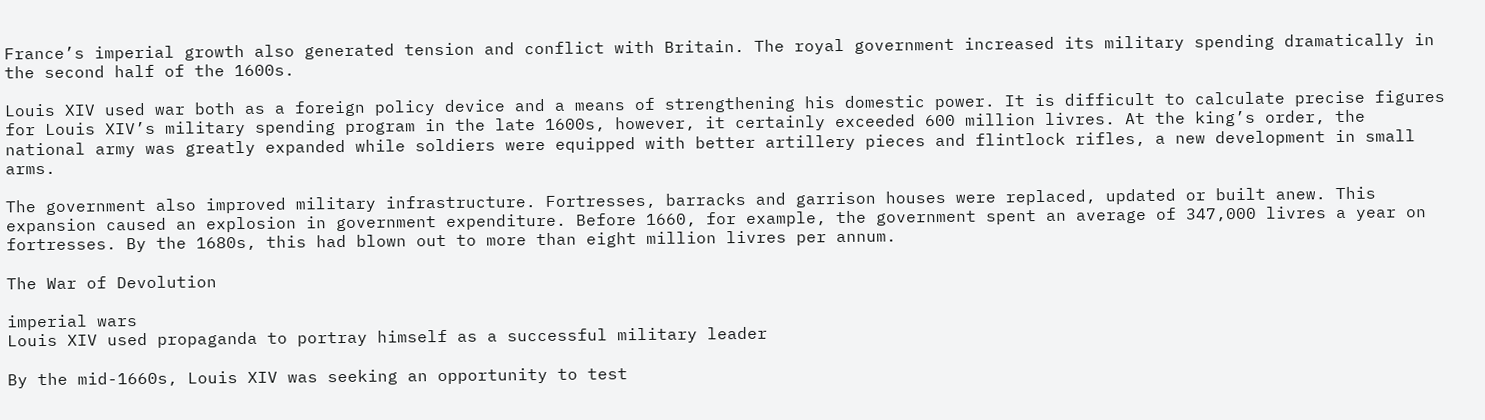France’s imperial growth also generated tension and conflict with Britain. The royal government increased its military spending dramatically in the second half of the 1600s.

Louis XIV used war both as a foreign policy device and a means of strengthening his domestic power. It is difficult to calculate precise figures for Louis XIV’s military spending program in the late 1600s, however, it certainly exceeded 600 million livres. At the king’s order, the national army was greatly expanded while soldiers were equipped with better artillery pieces and flintlock rifles, a new development in small arms.

The government also improved military infrastructure. Fortresses, barracks and garrison houses were replaced, updated or built anew. This expansion caused an explosion in government expenditure. Before 1660, for example, the government spent an average of 347,000 livres a year on fortresses. By the 1680s, this had blown out to more than eight million livres per annum.

The War of Devolution

imperial wars
Louis XIV used propaganda to portray himself as a successful military leader

By the mid-1660s, Louis XIV was seeking an opportunity to test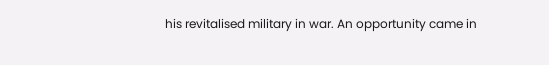his revitalised military in war. An opportunity came in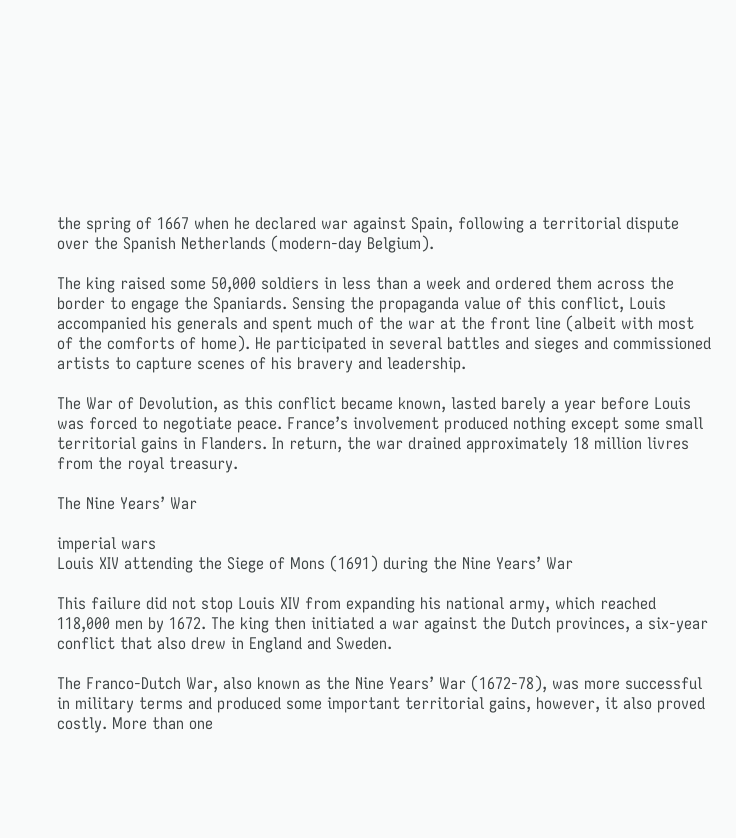the spring of 1667 when he declared war against Spain, following a territorial dispute over the Spanish Netherlands (modern-day Belgium).

The king raised some 50,000 soldiers in less than a week and ordered them across the border to engage the Spaniards. Sensing the propaganda value of this conflict, Louis accompanied his generals and spent much of the war at the front line (albeit with most of the comforts of home). He participated in several battles and sieges and commissioned artists to capture scenes of his bravery and leadership.

The War of Devolution, as this conflict became known, lasted barely a year before Louis was forced to negotiate peace. France’s involvement produced nothing except some small territorial gains in Flanders. In return, the war drained approximately 18 million livres from the royal treasury.

The Nine Years’ War

imperial wars
Louis XIV attending the Siege of Mons (1691) during the Nine Years’ War

This failure did not stop Louis XIV from expanding his national army, which reached 118,000 men by 1672. The king then initiated a war against the Dutch provinces, a six-year conflict that also drew in England and Sweden.

The Franco-Dutch War, also known as the Nine Years’ War (1672-78), was more successful in military terms and produced some important territorial gains, however, it also proved costly. More than one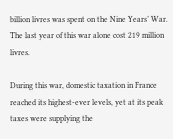billion livres was spent on the Nine Years’ War. The last year of this war alone cost 219 million livres.

During this war, domestic taxation in France reached its highest-ever levels, yet at its peak taxes were supplying the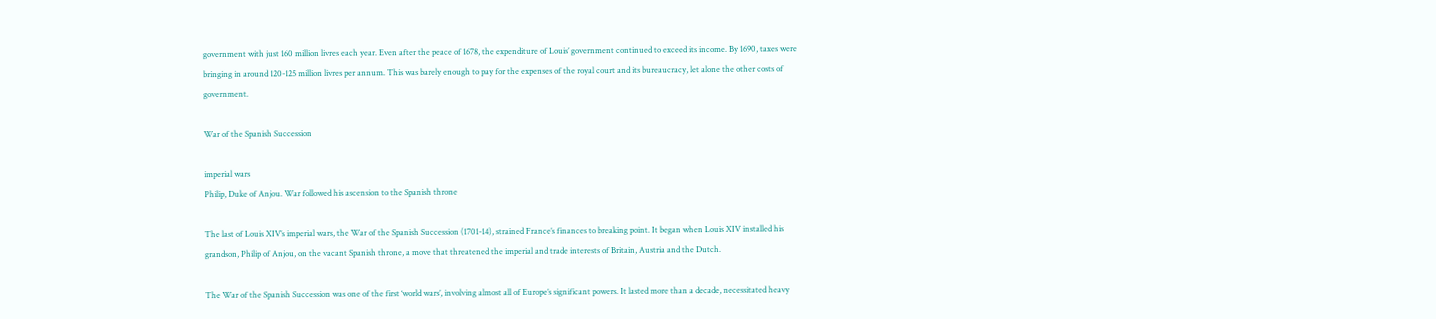government with just 160 million livres each year. Even after the peace of 1678, the expenditure of Louis’ government continued to exceed its income. By 1690, taxes were bringing in around 120-125 million livres per annum. This was barely enough to pay for the expenses of the royal court and its bureaucracy, let alone the other costs of government.

War of the Spanish Succession

imperial wars
Philip, Duke of Anjou. War followed his ascension to the Spanish throne

The last of Louis XIV’s imperial wars, the War of the Spanish Succession (1701-14), strained France’s finances to breaking point. It began when Louis XIV installed his grandson, Philip of Anjou, on the vacant Spanish throne, a move that threatened the imperial and trade interests of Britain, Austria and the Dutch.

The War of the Spanish Succession was one of the first ‘world wars’, involving almost all of Europe’s significant powers. It lasted more than a decade, necessitated heavy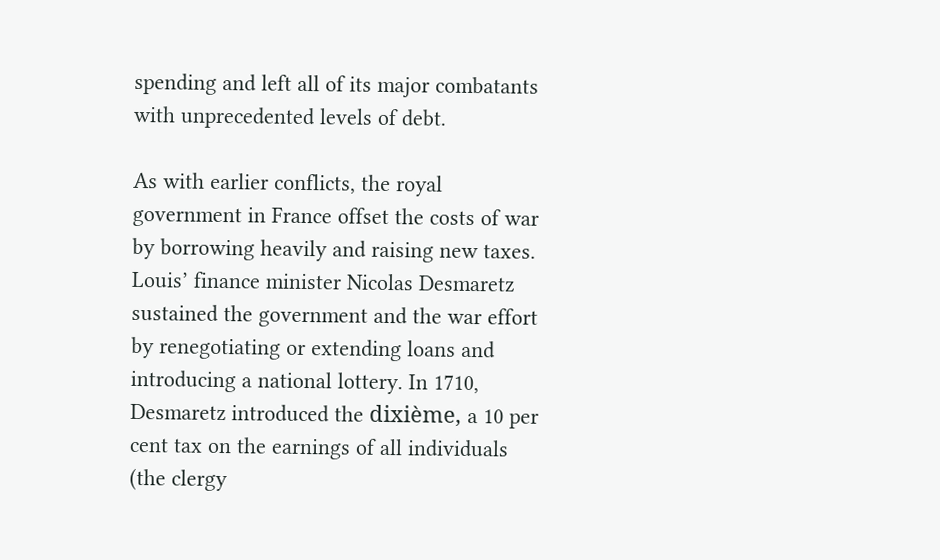spending and left all of its major combatants with unprecedented levels of debt.

As with earlier conflicts, the royal government in France offset the costs of war by borrowing heavily and raising new taxes. Louis’ finance minister Nicolas Desmaretz sustained the government and the war effort by renegotiating or extending loans and introducing a national lottery. In 1710, Desmaretz introduced the dixième, a 10 per cent tax on the earnings of all individuals (the clergy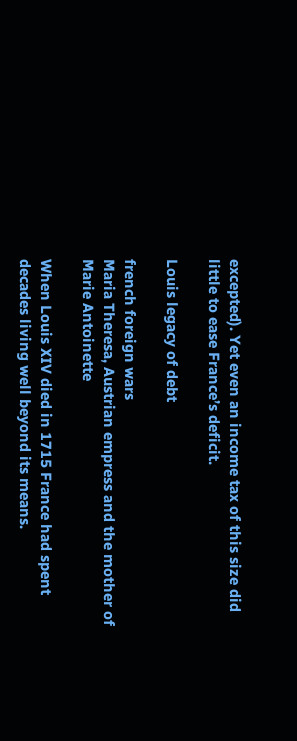excepted). Yet even an income tax of this size did little to ease France’s deficit.

Louis legacy of debt

french foreign wars
Maria Theresa, Austrian empress and the mother of Marie Antoinette

When Louis XIV died in 1715 France had spent decades living well beyond its means.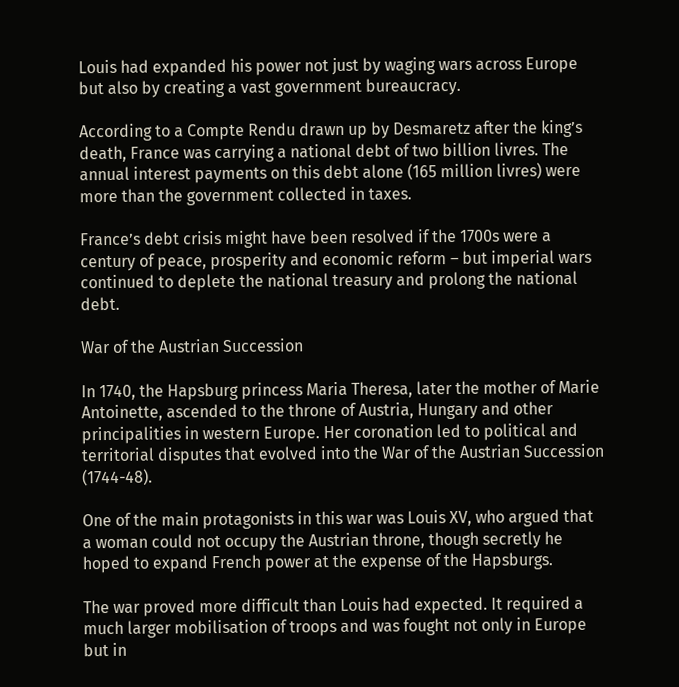Louis had expanded his power not just by waging wars across Europe but also by creating a vast government bureaucracy.

According to a Compte Rendu drawn up by Desmaretz after the king’s death, France was carrying a national debt of two billion livres. The annual interest payments on this debt alone (165 million livres) were more than the government collected in taxes.

France’s debt crisis might have been resolved if the 1700s were a century of peace, prosperity and economic reform – but imperial wars continued to deplete the national treasury and prolong the national debt.

War of the Austrian Succession

In 1740, the Hapsburg princess Maria Theresa, later the mother of Marie Antoinette, ascended to the throne of Austria, Hungary and other principalities in western Europe. Her coronation led to political and territorial disputes that evolved into the War of the Austrian Succession (1744-48).

One of the main protagonists in this war was Louis XV, who argued that a woman could not occupy the Austrian throne, though secretly he hoped to expand French power at the expense of the Hapsburgs.

The war proved more difficult than Louis had expected. It required a much larger mobilisation of troops and was fought not only in Europe but in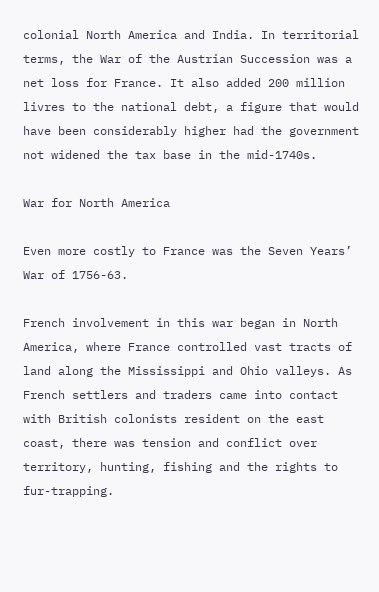colonial North America and India. In territorial terms, the War of the Austrian Succession was a net loss for France. It also added 200 million livres to the national debt, a figure that would have been considerably higher had the government not widened the tax base in the mid-1740s.

War for North America

Even more costly to France was the Seven Years’ War of 1756-63.

French involvement in this war began in North America, where France controlled vast tracts of land along the Mississippi and Ohio valleys. As French settlers and traders came into contact with British colonists resident on the east coast, there was tension and conflict over territory, hunting, fishing and the rights to fur-trapping.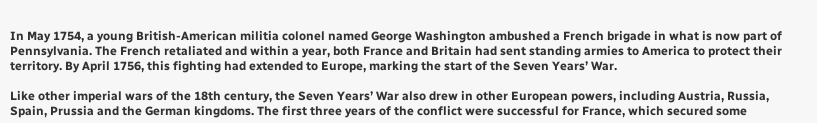In May 1754, a young British-American militia colonel named George Washington ambushed a French brigade in what is now part of Pennsylvania. The French retaliated and within a year, both France and Britain had sent standing armies to America to protect their territory. By April 1756, this fighting had extended to Europe, marking the start of the Seven Years’ War.

Like other imperial wars of the 18th century, the Seven Years’ War also drew in other European powers, including Austria, Russia, Spain, Prussia and the German kingdoms. The first three years of the conflict were successful for France, which secured some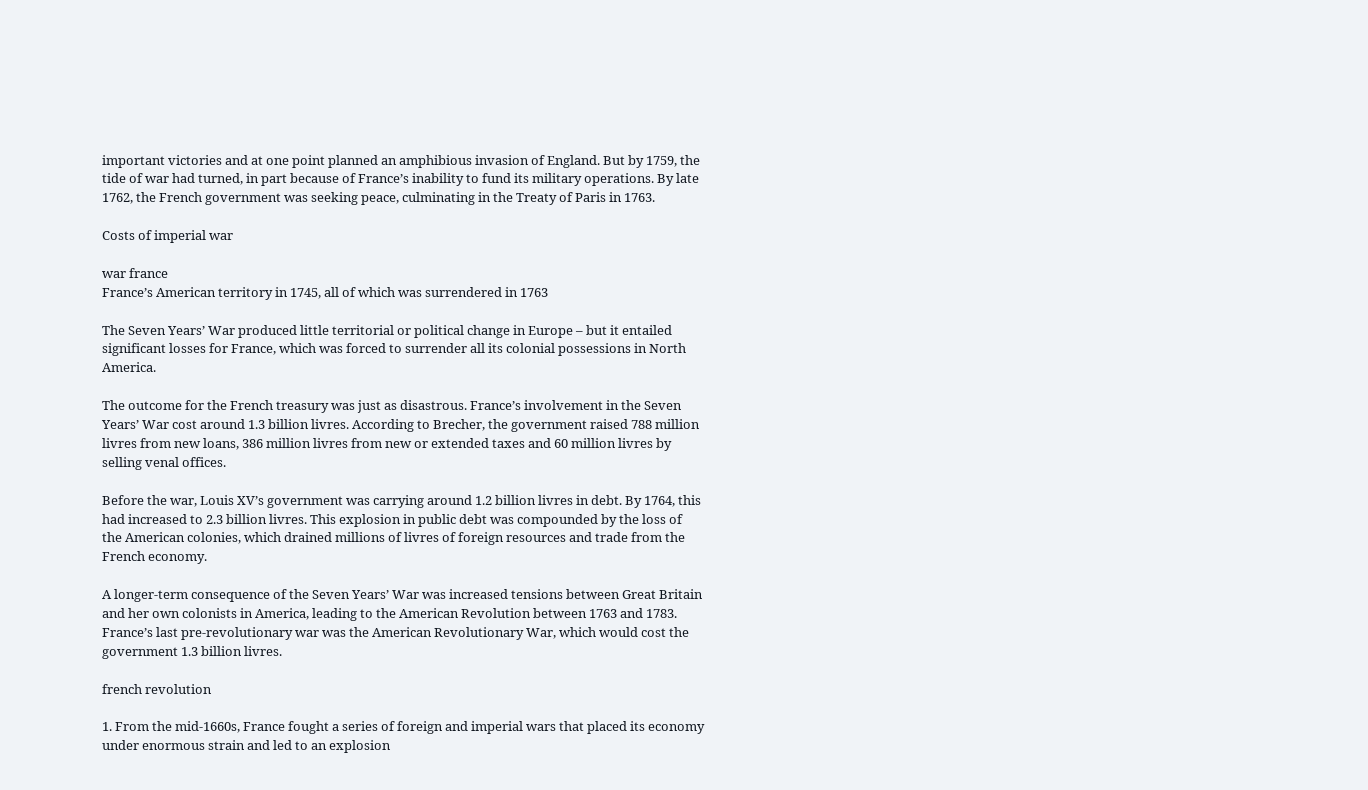important victories and at one point planned an amphibious invasion of England. But by 1759, the tide of war had turned, in part because of France’s inability to fund its military operations. By late 1762, the French government was seeking peace, culminating in the Treaty of Paris in 1763.

Costs of imperial war

war france
France’s American territory in 1745, all of which was surrendered in 1763

The Seven Years’ War produced little territorial or political change in Europe – but it entailed significant losses for France, which was forced to surrender all its colonial possessions in North America.

The outcome for the French treasury was just as disastrous. France’s involvement in the Seven Years’ War cost around 1.3 billion livres. According to Brecher, the government raised 788 million livres from new loans, 386 million livres from new or extended taxes and 60 million livres by selling venal offices.

Before the war, Louis XV’s government was carrying around 1.2 billion livres in debt. By 1764, this had increased to 2.3 billion livres. This explosion in public debt was compounded by the loss of the American colonies, which drained millions of livres of foreign resources and trade from the French economy.

A longer-term consequence of the Seven Years’ War was increased tensions between Great Britain and her own colonists in America, leading to the American Revolution between 1763 and 1783. France’s last pre-revolutionary war was the American Revolutionary War, which would cost the government 1.3 billion livres.

french revolution

1. From the mid-1660s, France fought a series of foreign and imperial wars that placed its economy under enormous strain and led to an explosion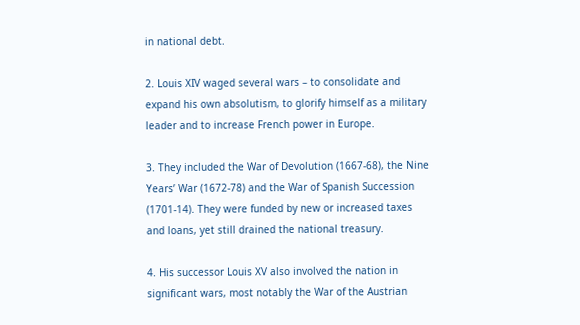in national debt.

2. Louis XIV waged several wars – to consolidate and expand his own absolutism, to glorify himself as a military leader and to increase French power in Europe.

3. They included the War of Devolution (1667-68), the Nine Years’ War (1672-78) and the War of Spanish Succession (1701-14). They were funded by new or increased taxes and loans, yet still drained the national treasury.

4. His successor Louis XV also involved the nation in significant wars, most notably the War of the Austrian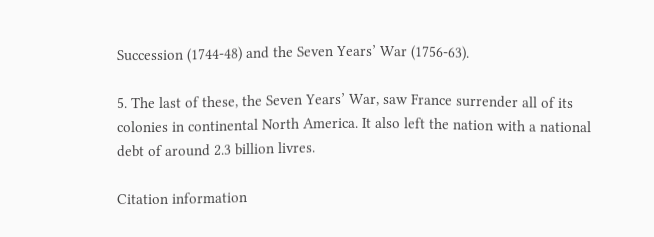Succession (1744-48) and the Seven Years’ War (1756-63).

5. The last of these, the Seven Years’ War, saw France surrender all of its colonies in continental North America. It also left the nation with a national debt of around 2.3 billion livres.

Citation information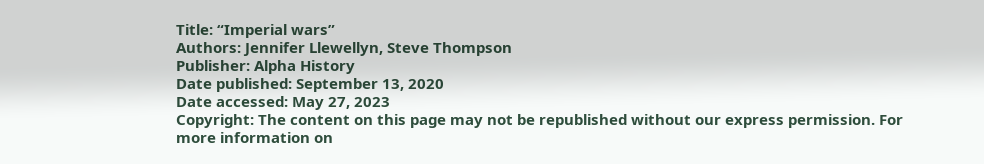Title: “Imperial wars”
Authors: Jennifer Llewellyn, Steve Thompson
Publisher: Alpha History
Date published: September 13, 2020
Date accessed: May 27, 2023
Copyright: The content on this page may not be republished without our express permission. For more information on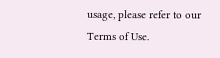usage, please refer to our Terms of Use.